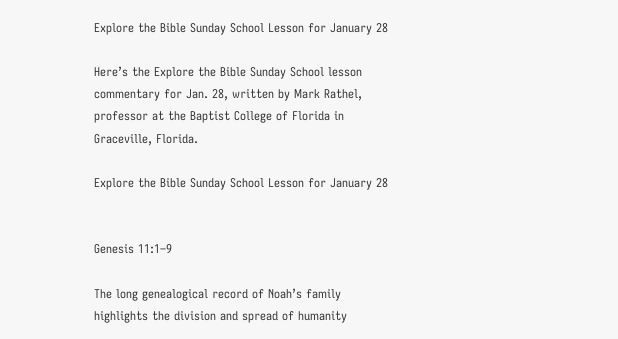Explore the Bible Sunday School Lesson for January 28

Here’s the Explore the Bible Sunday School lesson commentary for Jan. 28, written by Mark Rathel, professor at the Baptist College of Florida in Graceville, Florida.

Explore the Bible Sunday School Lesson for January 28


Genesis 11:1–9

The long genealogical record of Noah’s family highlights the division and spread of humanity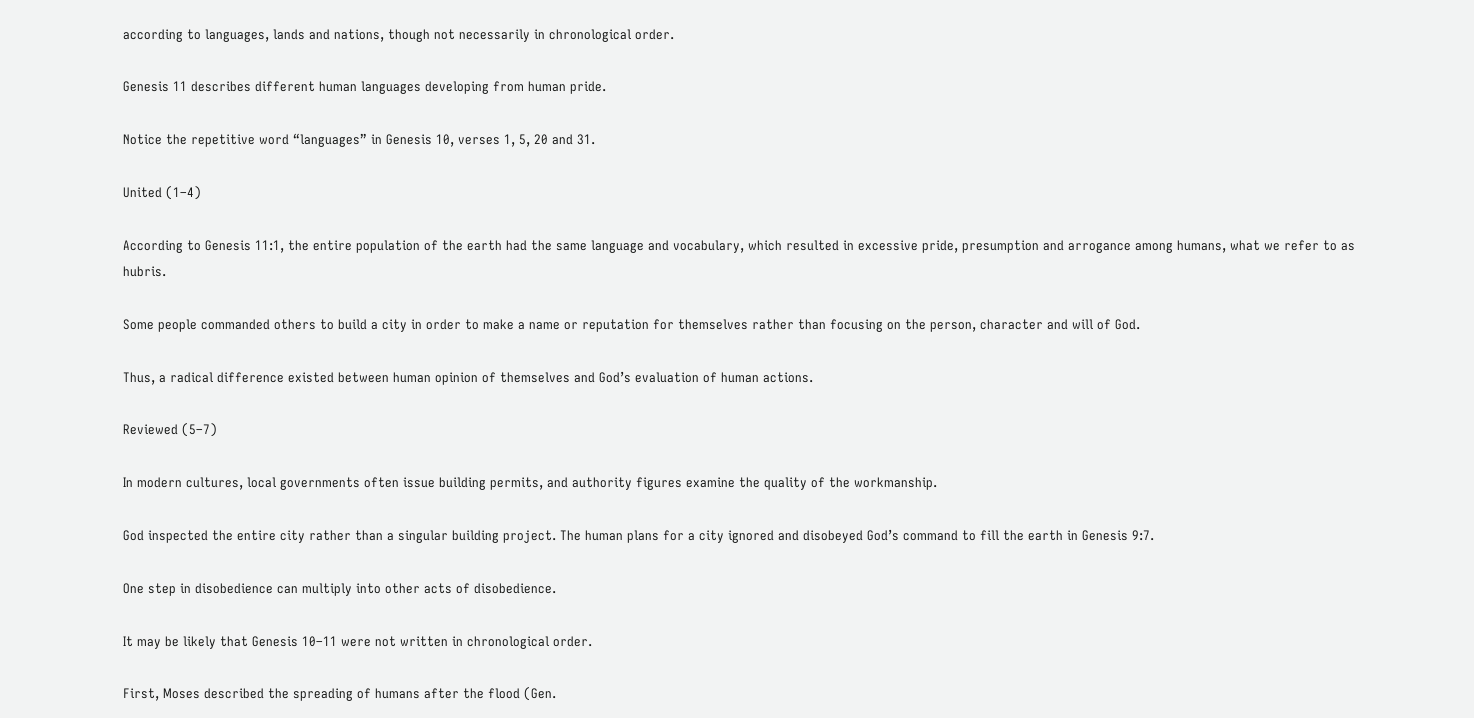according to languages, lands and nations, though not necessarily in chronological order.

Genesis 11 describes different human languages developing from human pride.

Notice the repetitive word “languages” in Genesis 10, verses 1, 5, 20 and 31.

United (1–4)

According to Genesis 11:1, the entire population of the earth had the same language and vocabulary, which resulted in excessive pride, presumption and arrogance among humans, what we refer to as hubris.

Some people commanded others to build a city in order to make a name or reputation for themselves rather than focusing on the person, character and will of God.

Thus, a radical difference existed between human opinion of themselves and God’s evaluation of human actions.

Reviewed (5–7)

In modern cultures, local governments often issue building permits, and authority figures examine the quality of the workmanship.

God inspected the entire city rather than a singular building project. The human plans for a city ignored and disobeyed God’s command to fill the earth in Genesis 9:7.

One step in disobedience can multiply into other acts of disobedience.

It may be likely that Genesis 10–11 were not written in chronological order.

First, Moses described the spreading of humans after the flood (Gen.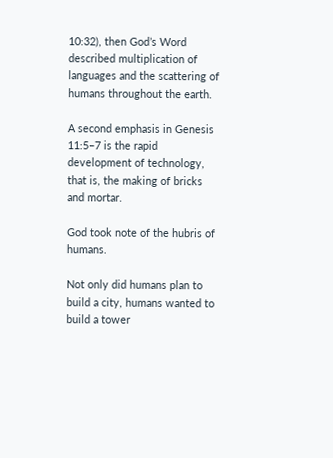10:32), then God’s Word described multiplication of languages and the scattering of humans throughout the earth.

A second emphasis in Genesis 11:5–7 is the rapid development of technology, that is, the making of bricks and mortar.

God took note of the hubris of humans.

Not only did humans plan to build a city, humans wanted to build a tower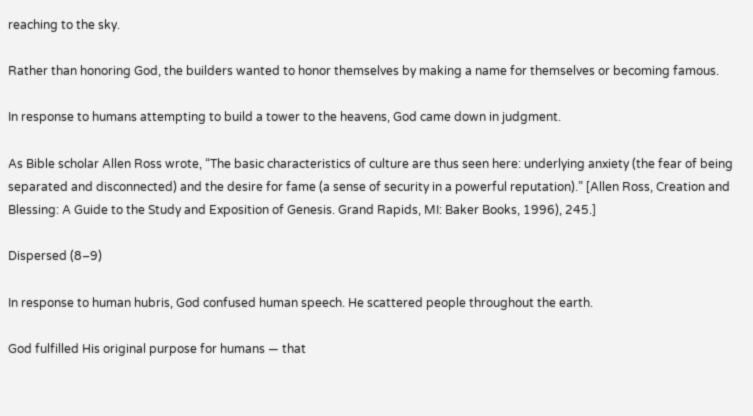reaching to the sky.

Rather than honoring God, the builders wanted to honor themselves by making a name for themselves or becoming famous.

In response to humans attempting to build a tower to the heavens, God came down in judgment.

As Bible scholar Allen Ross wrote, “The basic characteristics of culture are thus seen here: underlying anxiety (the fear of being separated and disconnected) and the desire for fame (a sense of security in a powerful reputation).” [Allen Ross, Creation and Blessing: A Guide to the Study and Exposition of Genesis. Grand Rapids, MI: Baker Books, 1996), 245.]

Dispersed (8–9)

In response to human hubris, God confused human speech. He scattered people throughout the earth.

God fulfilled His original purpose for humans — that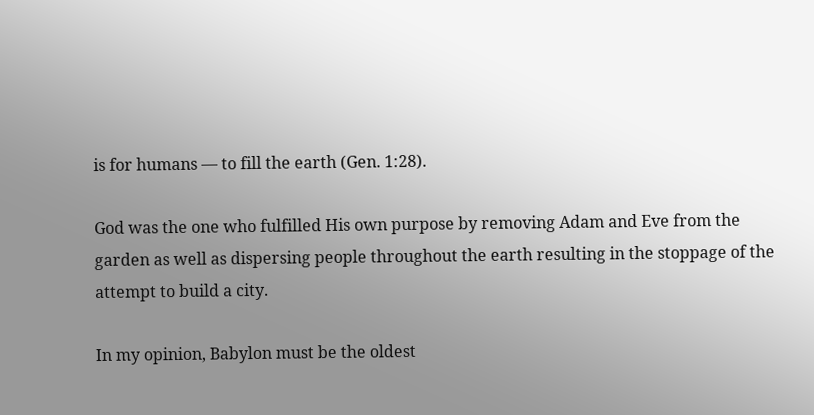is for humans — to fill the earth (Gen. 1:28).

God was the one who fulfilled His own purpose by removing Adam and Eve from the garden as well as dispersing people throughout the earth resulting in the stoppage of the attempt to build a city.

In my opinion, Babylon must be the oldest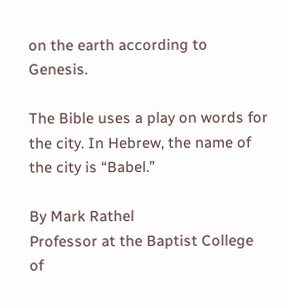on the earth according to Genesis.

The Bible uses a play on words for the city. In Hebrew, the name of the city is “Babel.”

By Mark Rathel
Professor at the Baptist College of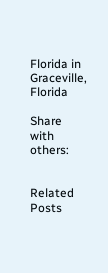Florida in Graceville, Florida

Share with others:


Related Posts